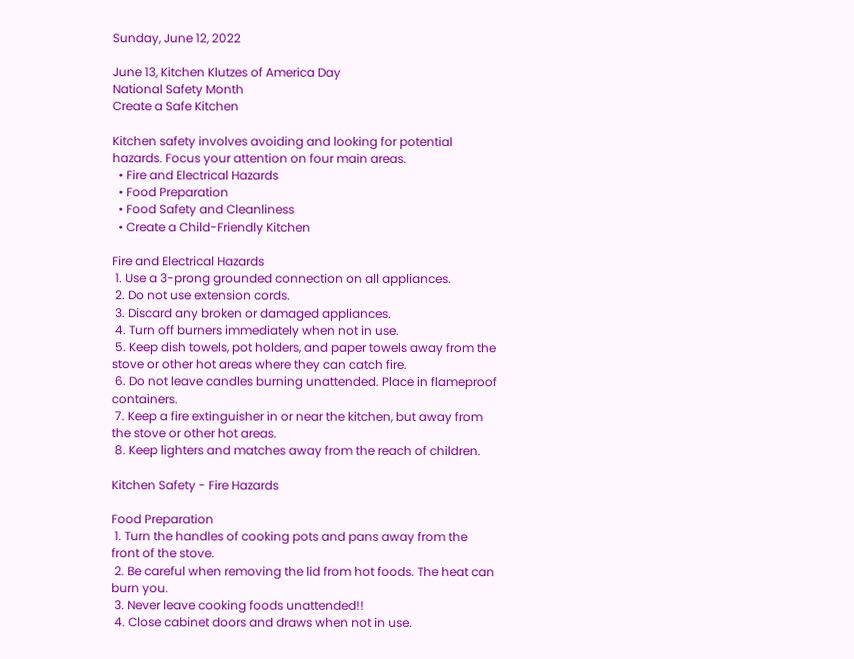Sunday, June 12, 2022

June 13, Kitchen Klutzes of America Day
National Safety Month
Create a Safe Kitchen

Kitchen safety involves avoiding and looking for potential hazards. Focus your attention on four main areas.
  • Fire and Electrical Hazards
  • Food Preparation
  • Food Safety and Cleanliness
  • Create a Child-Friendly Kitchen

Fire and Electrical Hazards
 1. Use a 3-prong grounded connection on all appliances.
 2. Do not use extension cords.
 3. Discard any broken or damaged appliances.
 4. Turn off burners immediately when not in use.
 5. Keep dish towels, pot holders, and paper towels away from the stove or other hot areas where they can catch fire.
 6. Do not leave candles burning unattended. Place in flameproof containers.
 7. Keep a fire extinguisher in or near the kitchen, but away from the stove or other hot areas.
 8. Keep lighters and matches away from the reach of children.

Kitchen Safety - Fire Hazards

Food Preparation
 1. Turn the handles of cooking pots and pans away from the front of the stove.
 2. Be careful when removing the lid from hot foods. The heat can burn you.
 3. Never leave cooking foods unattended!!
 4. Close cabinet doors and draws when not in use.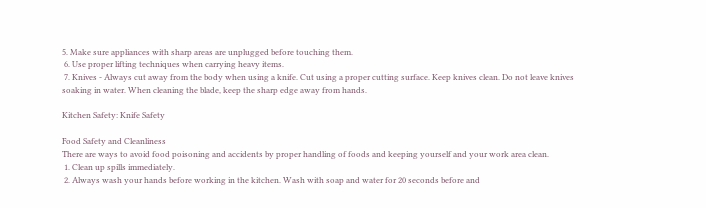5. Make sure appliances with sharp areas are unplugged before touching them.
 6. Use proper lifting techniques when carrying heavy items.
 7. Knives - Always cut away from the body when using a knife. Cut using a proper cutting surface. Keep knives clean. Do not leave knives soaking in water. When cleaning the blade, keep the sharp edge away from hands.

Kitchen Safety: Knife Safety

Food Safety and Cleanliness
There are ways to avoid food poisoning and accidents by proper handling of foods and keeping yourself and your work area clean.
 1. Clean up spills immediately.
 2. Always wash your hands before working in the kitchen. Wash with soap and water for 20 seconds before and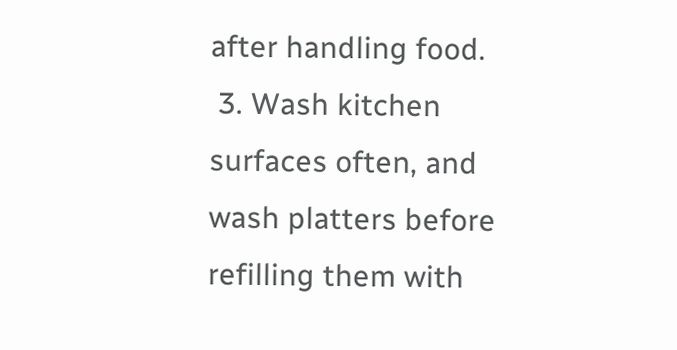after handling food.
 3. Wash kitchen surfaces often, and wash platters before refilling them with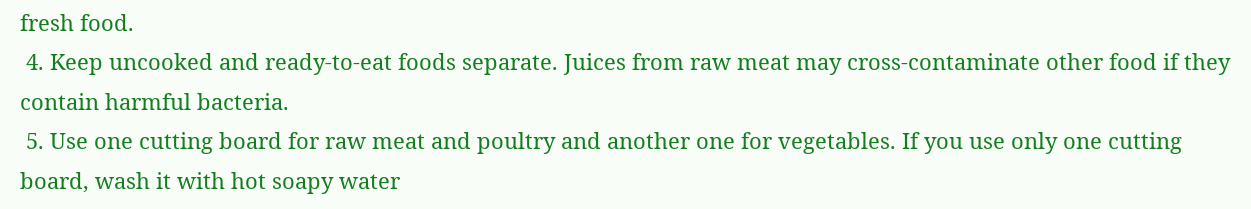fresh food.
 4. Keep uncooked and ready-to-eat foods separate. Juices from raw meat may cross-contaminate other food if they contain harmful bacteria.
 5. Use one cutting board for raw meat and poultry and another one for vegetables. If you use only one cutting board, wash it with hot soapy water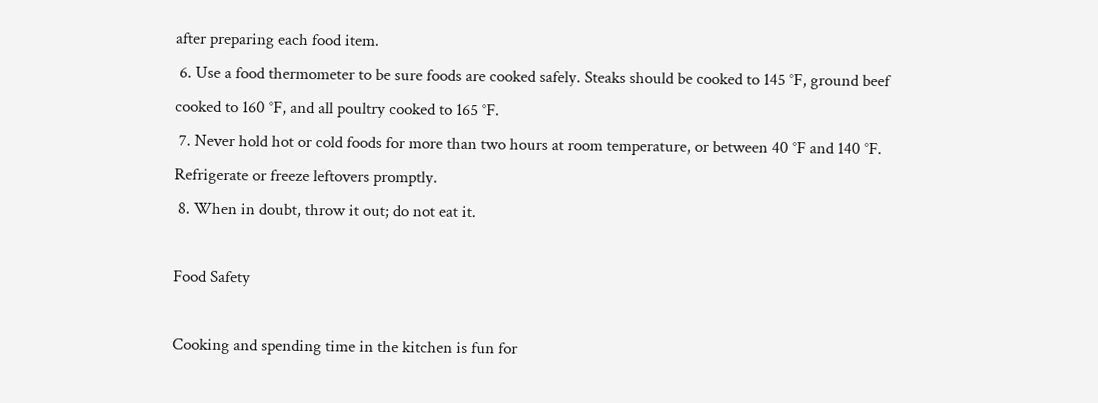after preparing each food item.
 6. Use a food thermometer to be sure foods are cooked safely. Steaks should be cooked to 145 °F, ground beef cooked to 160 °F, and all poultry cooked to 165 °F.
 7. Never hold hot or cold foods for more than two hours at room temperature, or between 40 °F and 140 °F. Refrigerate or freeze leftovers promptly.
 8. When in doubt, throw it out; do not eat it.

Food Safety

Cooking and spending time in the kitchen is fun for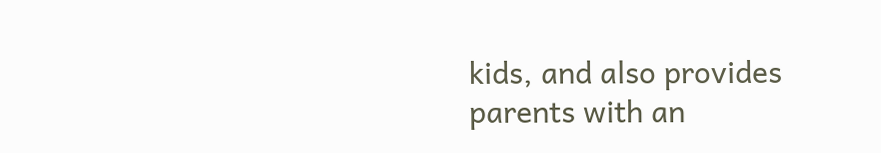kids, and also provides parents with an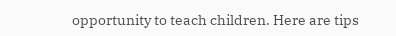opportunity to teach children. Here are tips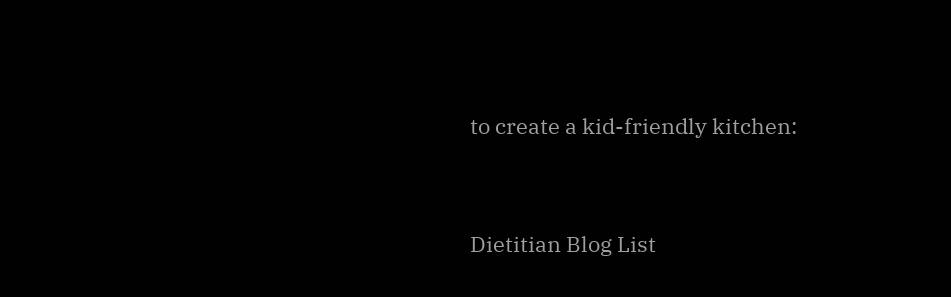to create a kid-friendly kitchen:


Dietitian Blog List